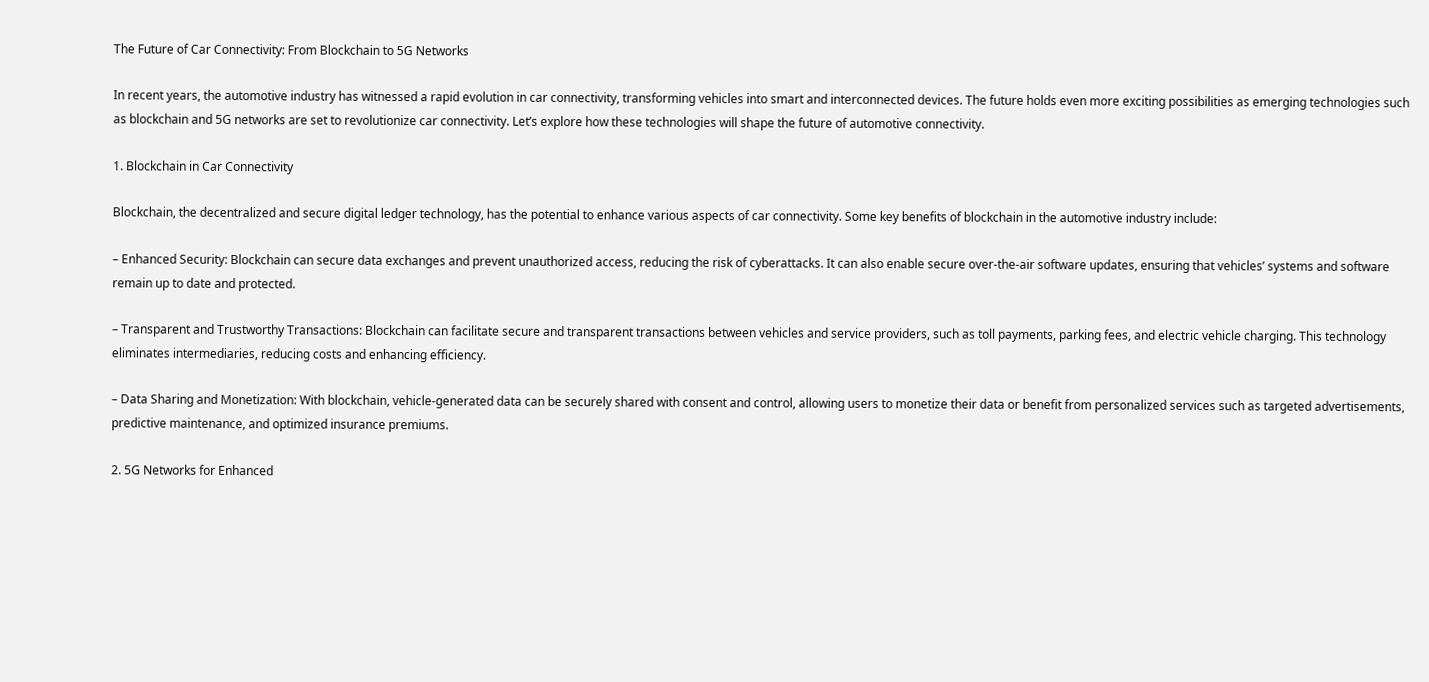The Future of Car Connectivity: From Blockchain to 5G Networks

In recent years, the automotive industry has witnessed a rapid evolution in car connectivity, transforming vehicles into smart and interconnected devices. The future holds even more exciting possibilities as emerging technologies such as blockchain and 5G networks are set to revolutionize car connectivity. Let’s explore how these technologies will shape the future of automotive connectivity.

1. Blockchain in Car Connectivity

Blockchain, the decentralized and secure digital ledger technology, has the potential to enhance various aspects of car connectivity. Some key benefits of blockchain in the automotive industry include:

– Enhanced Security: Blockchain can secure data exchanges and prevent unauthorized access, reducing the risk of cyberattacks. It can also enable secure over-the-air software updates, ensuring that vehicles’ systems and software remain up to date and protected.

– Transparent and Trustworthy Transactions: Blockchain can facilitate secure and transparent transactions between vehicles and service providers, such as toll payments, parking fees, and electric vehicle charging. This technology eliminates intermediaries, reducing costs and enhancing efficiency.

– Data Sharing and Monetization: With blockchain, vehicle-generated data can be securely shared with consent and control, allowing users to monetize their data or benefit from personalized services such as targeted advertisements, predictive maintenance, and optimized insurance premiums.

2. 5G Networks for Enhanced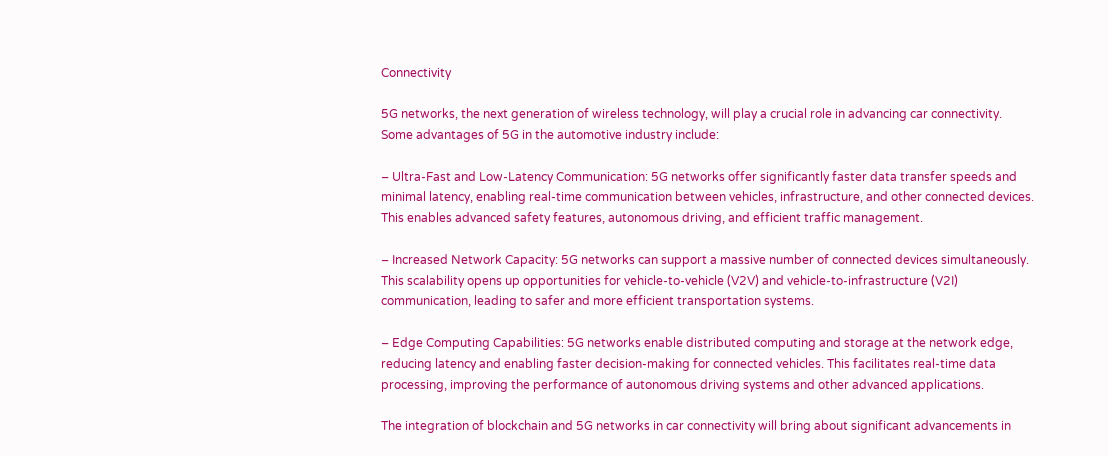Connectivity

5G networks, the next generation of wireless technology, will play a crucial role in advancing car connectivity. Some advantages of 5G in the automotive industry include:

– Ultra-Fast and Low-Latency Communication: 5G networks offer significantly faster data transfer speeds and minimal latency, enabling real-time communication between vehicles, infrastructure, and other connected devices. This enables advanced safety features, autonomous driving, and efficient traffic management.

– Increased Network Capacity: 5G networks can support a massive number of connected devices simultaneously. This scalability opens up opportunities for vehicle-to-vehicle (V2V) and vehicle-to-infrastructure (V2I) communication, leading to safer and more efficient transportation systems.

– Edge Computing Capabilities: 5G networks enable distributed computing and storage at the network edge, reducing latency and enabling faster decision-making for connected vehicles. This facilitates real-time data processing, improving the performance of autonomous driving systems and other advanced applications.

The integration of blockchain and 5G networks in car connectivity will bring about significant advancements in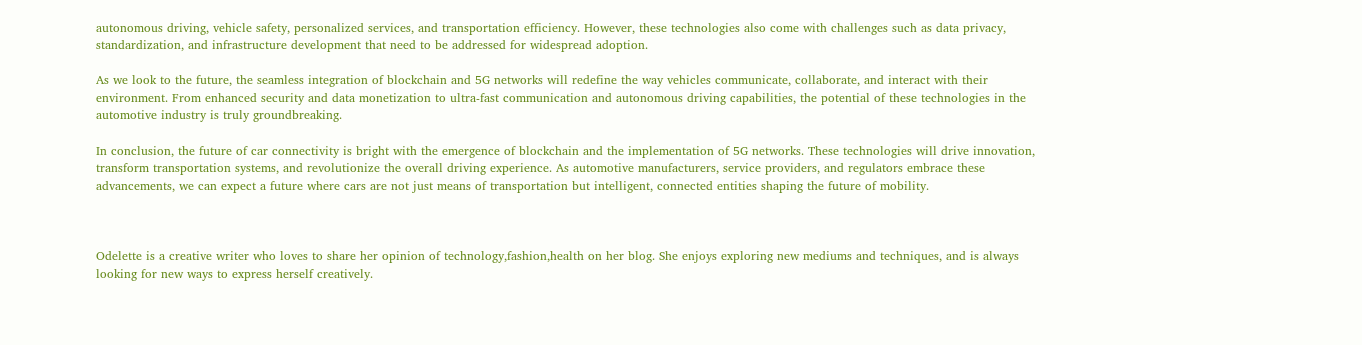autonomous driving, vehicle safety, personalized services, and transportation efficiency. However, these technologies also come with challenges such as data privacy, standardization, and infrastructure development that need to be addressed for widespread adoption.

As we look to the future, the seamless integration of blockchain and 5G networks will redefine the way vehicles communicate, collaborate, and interact with their environment. From enhanced security and data monetization to ultra-fast communication and autonomous driving capabilities, the potential of these technologies in the automotive industry is truly groundbreaking.

In conclusion, the future of car connectivity is bright with the emergence of blockchain and the implementation of 5G networks. These technologies will drive innovation, transform transportation systems, and revolutionize the overall driving experience. As automotive manufacturers, service providers, and regulators embrace these advancements, we can expect a future where cars are not just means of transportation but intelligent, connected entities shaping the future of mobility.



Odelette is a creative writer who loves to share her opinion of technology,fashion,health on her blog. She enjoys exploring new mediums and techniques, and is always looking for new ways to express herself creatively.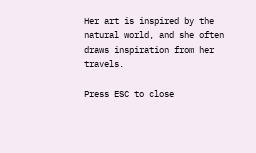Her art is inspired by the natural world, and she often draws inspiration from her travels.

Press ESC to close